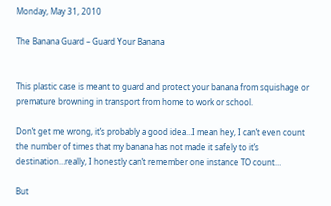Monday, May 31, 2010

The Banana Guard – Guard Your Banana


This plastic case is meant to guard and protect your banana from squishage or premature browning in transport from home to work or school.

Don’t get me wrong, it’s probably a good idea…I mean hey, I can’t even count the number of times that my banana has not made it safely to it’s destination…really, I honestly can’t remember one instance TO count…

But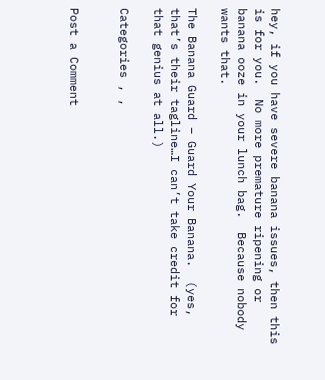hey, if you have severe banana issues, then this is for you.  No more premature ripening or banana ooze in your lunch bag.  Because nobody wants that.

The Banana Guard – Guard Your Banana.  (yes, that’s their tagline…I can’t take credit for that genius at all.)

Categories , ,


Post a Comment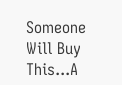Someone Will Buy This...A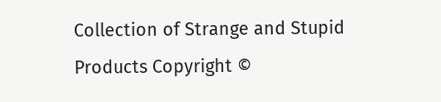Collection of Strange and Stupid Products Copyright ©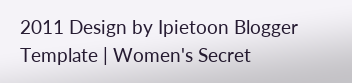2011 Design by Ipietoon Blogger Template | Women's Secret